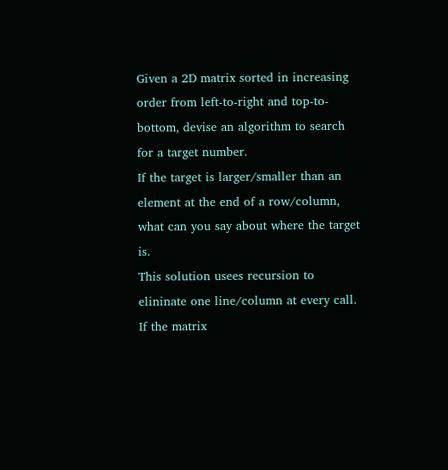Given a 2D matrix sorted in increasing order from left-to-right and top-to-bottom, devise an algorithm to search for a target number.
If the target is larger/smaller than an element at the end of a row/column, what can you say about where the target is.
This solution usees recursion to elininate one line/column at every call. If the matrix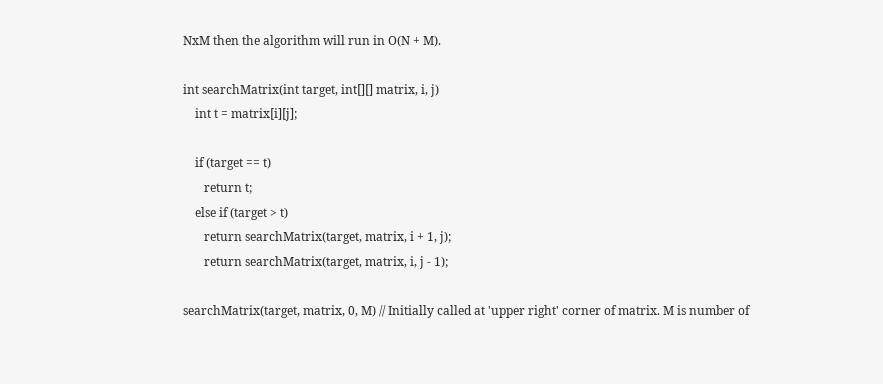NxM then the algorithm will run in O(N + M).

int searchMatrix(int target, int[][] matrix, i, j)
    int t = matrix[i][j];

    if (target == t)
       return t;
    else if (target > t)
       return searchMatrix(target, matrix, i + 1, j);
       return searchMatrix(target, matrix, i, j - 1);

searchMatrix(target, matrix, 0, M) // Initially called at 'upper right' corner of matrix. M is number of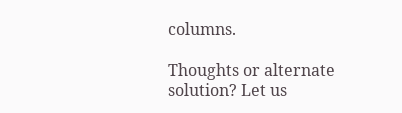columns.

Thoughts or alternate solution? Let us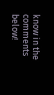know in the comments below!